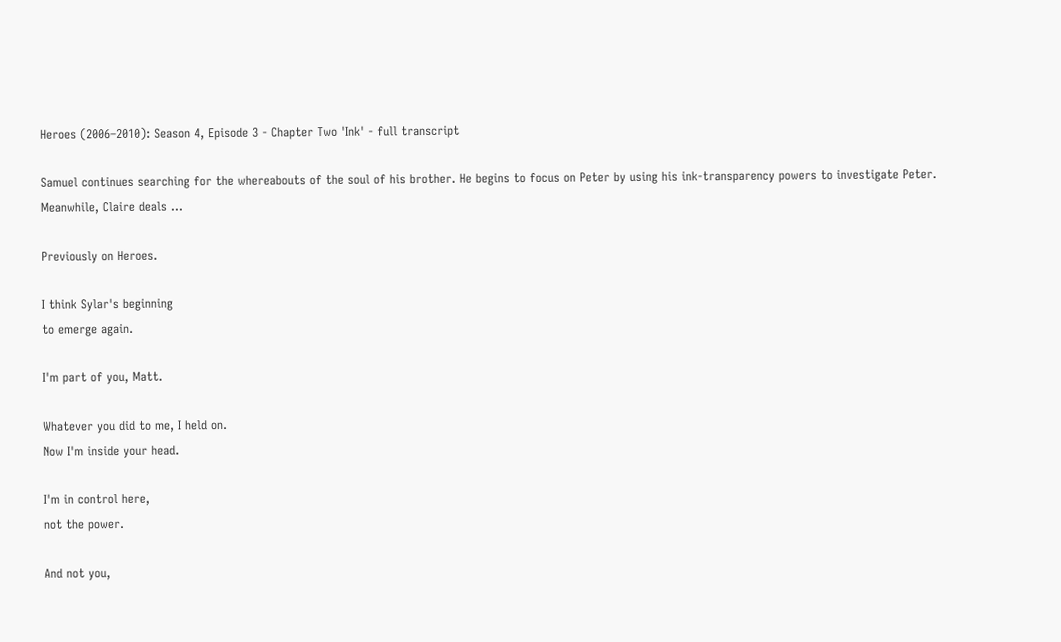Heroes (2006–2010): Season 4, Episode 3 - Chapter Two 'Ink' - full transcript

Samuel continues searching for the whereabouts of the soul of his brother. He begins to focus on Peter by using his ink-transparency powers to investigate Peter. Meanwhile, Claire deals ...

Previously on Heroes.

I think Sylar's beginning
to emerge again.

I'm part of you, Matt.

Whatever you did to me, I held on.
Now I'm inside your head.

I'm in control here,
not the power.

And not you,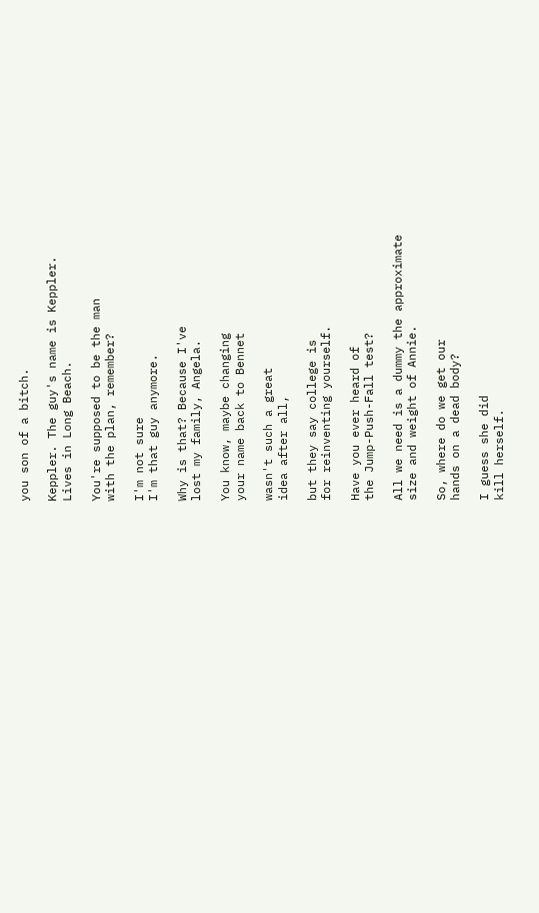you son of a bitch.

Keppler. The guy's name is Keppler.
Lives in Long Beach.

You're supposed to be the man
with the plan, remember?

I'm not sure
I'm that guy anymore.

Why is that? Because I've
lost my family, Angela.

You know, maybe changing
your name back to Bennet

wasn't such a great
idea after all,

but they say college is
for reinventing yourself.

Have you ever heard of
the Jump-Push-Fall test?

All we need is a dummy the approximate
size and weight of Annie.

So, where do we get our
hands on a dead body?

I guess she did
kill herself.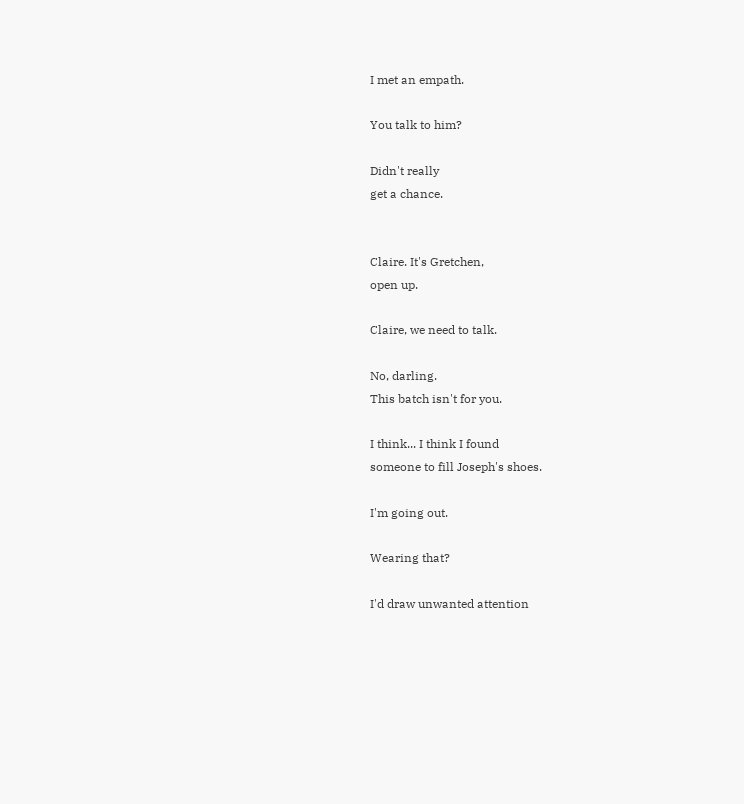I met an empath.

You talk to him?

Didn't really
get a chance.


Claire. It's Gretchen,
open up.

Claire, we need to talk.

No, darling.
This batch isn't for you.

I think... I think I found
someone to fill Joseph's shoes.

I'm going out.

Wearing that?

I'd draw unwanted attention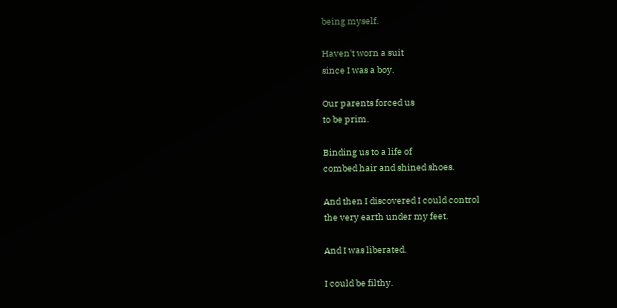being myself.

Haven't worn a suit
since I was a boy.

Our parents forced us
to be prim.

Binding us to a life of
combed hair and shined shoes.

And then I discovered I could control
the very earth under my feet.

And I was liberated.

I could be filthy.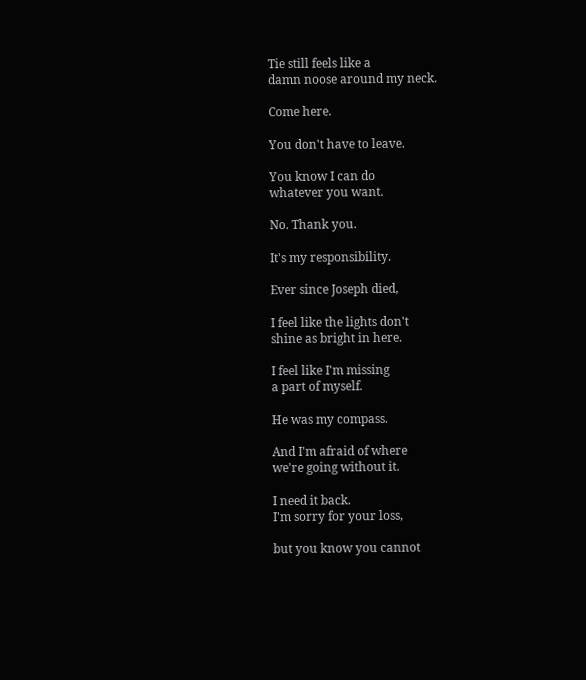Tie still feels like a
damn noose around my neck.

Come here.

You don't have to leave.

You know I can do
whatever you want.

No. Thank you.

It's my responsibility.

Ever since Joseph died,

I feel like the lights don't
shine as bright in here.

I feel like I'm missing
a part of myself.

He was my compass.

And I'm afraid of where
we're going without it.

I need it back.
I'm sorry for your loss,

but you know you cannot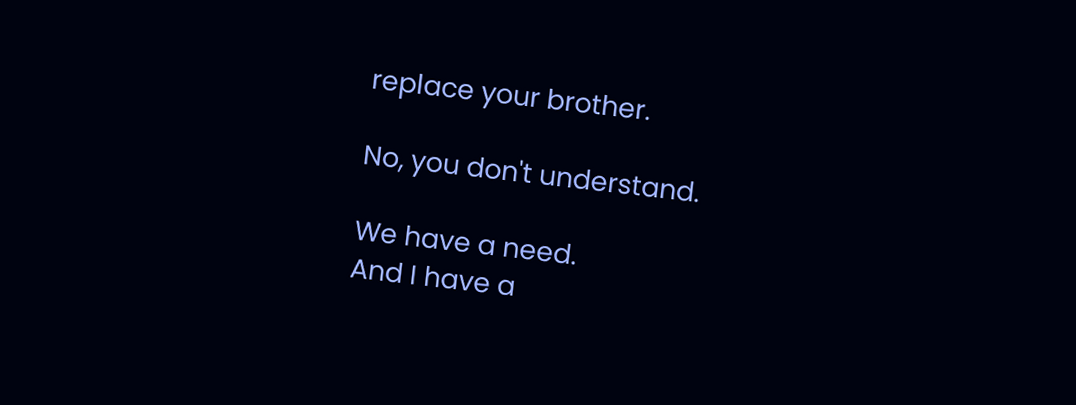replace your brother.

No, you don't understand.

We have a need.
And I have a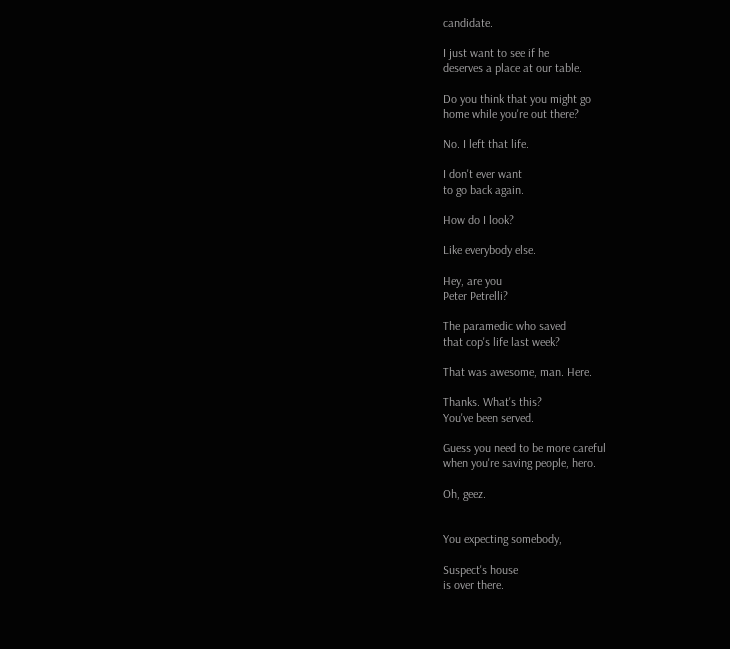candidate.

I just want to see if he
deserves a place at our table.

Do you think that you might go
home while you're out there?

No. I left that life.

I don't ever want
to go back again.

How do I look?

Like everybody else.

Hey, are you
Peter Petrelli?

The paramedic who saved
that cop's life last week?

That was awesome, man. Here.

Thanks. What's this?
You've been served.

Guess you need to be more careful
when you're saving people, hero.

Oh, geez.


You expecting somebody,

Suspect's house
is over there.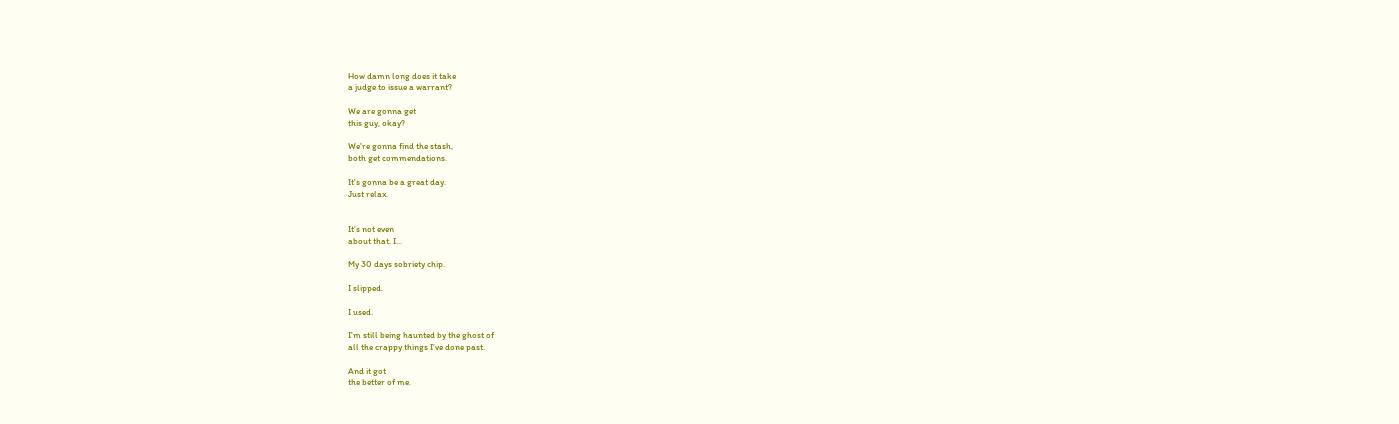How damn long does it take
a judge to issue a warrant?

We are gonna get
this guy, okay?

We're gonna find the stash,
both get commendations.

It's gonna be a great day.
Just relax.


It's not even
about that. I...

My 30 days sobriety chip.

I slipped.

I used.

I'm still being haunted by the ghost of
all the crappy things I've done past.

And it got
the better of me.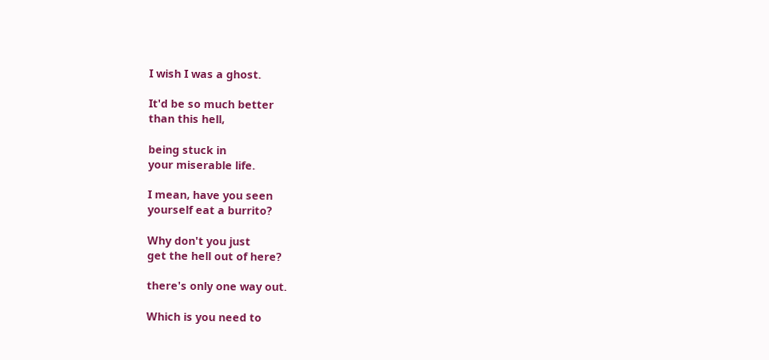I wish I was a ghost.

It'd be so much better
than this hell,

being stuck in
your miserable life.

I mean, have you seen
yourself eat a burrito?

Why don't you just
get the hell out of here?

there's only one way out.

Which is you need to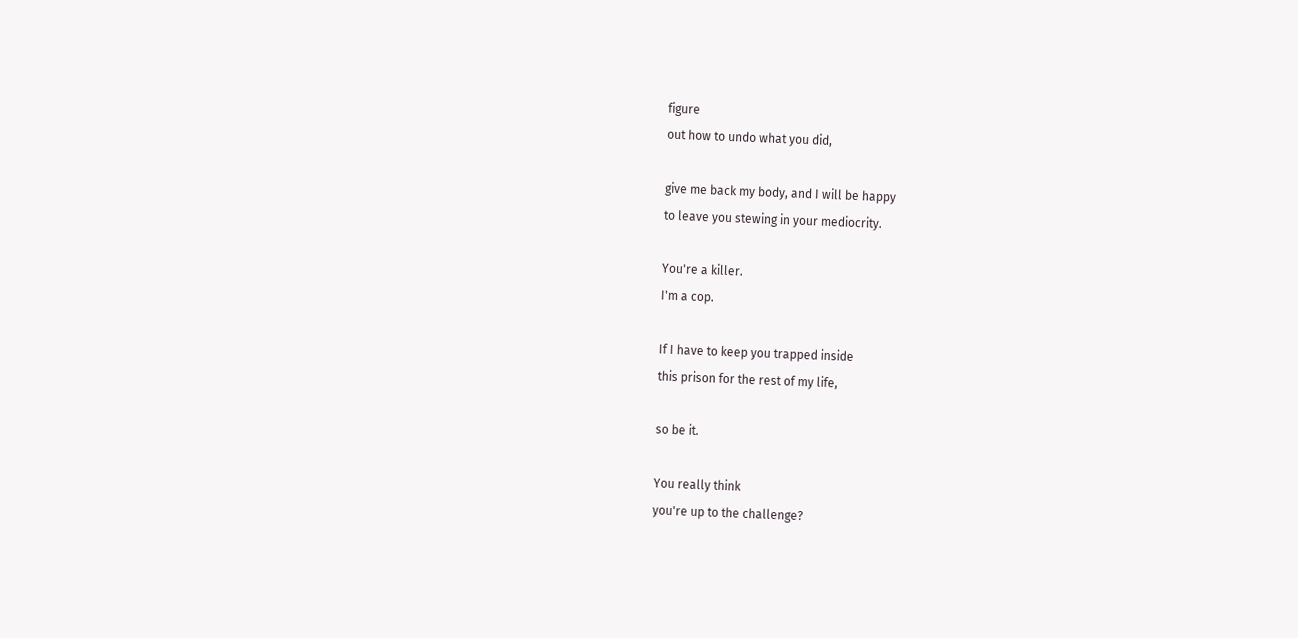figure
out how to undo what you did,

give me back my body, and I will be happy
to leave you stewing in your mediocrity.

You're a killer.
I'm a cop.

If I have to keep you trapped inside
this prison for the rest of my life,

so be it.

You really think
you're up to the challenge?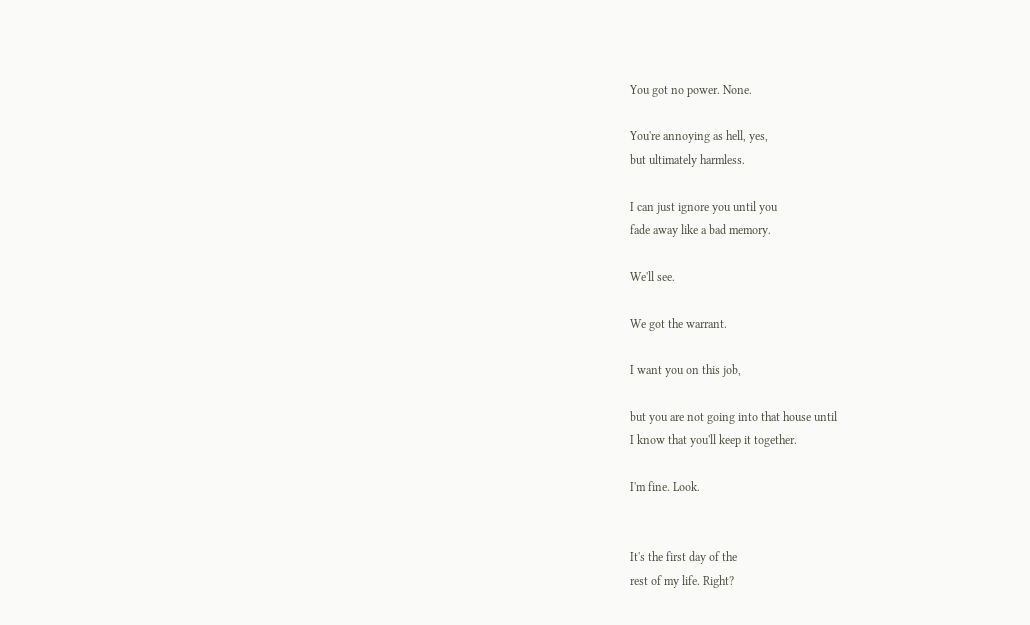You got no power. None.

You're annoying as hell, yes,
but ultimately harmless.

I can just ignore you until you
fade away like a bad memory.

We'll see.

We got the warrant.

I want you on this job,

but you are not going into that house until
I know that you'll keep it together.

I'm fine. Look.


It's the first day of the
rest of my life. Right?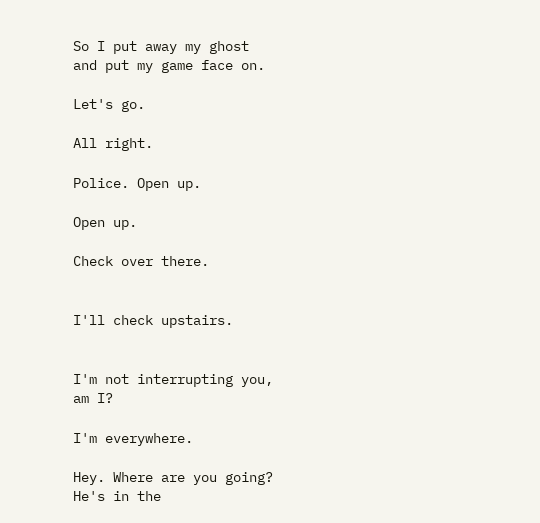So I put away my ghost
and put my game face on.

Let's go.

All right.

Police. Open up.

Open up.

Check over there.


I'll check upstairs.


I'm not interrupting you,
am I?

I'm everywhere.

Hey. Where are you going?
He's in the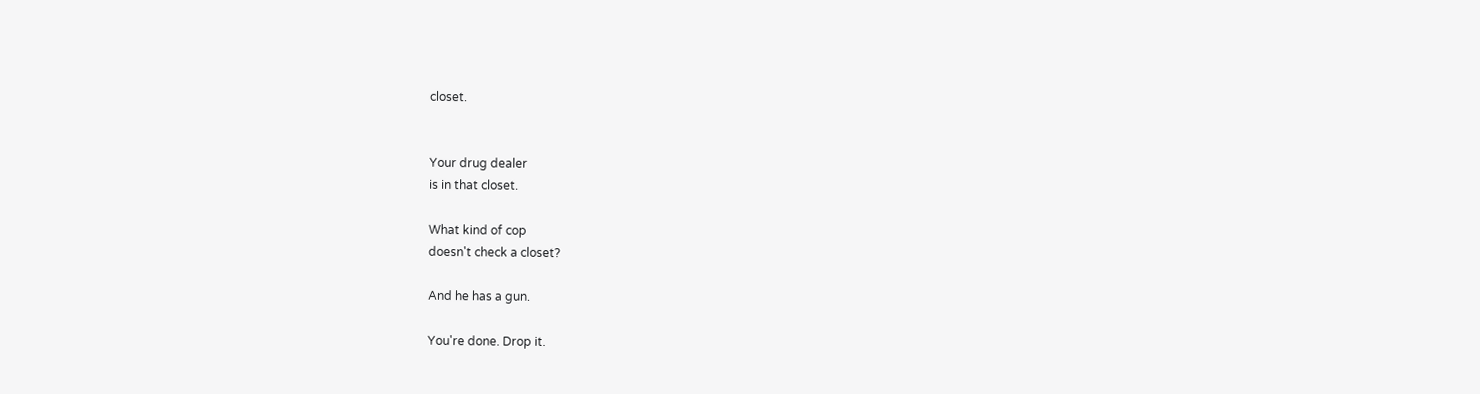closet.


Your drug dealer
is in that closet.

What kind of cop
doesn't check a closet?

And he has a gun.

You're done. Drop it.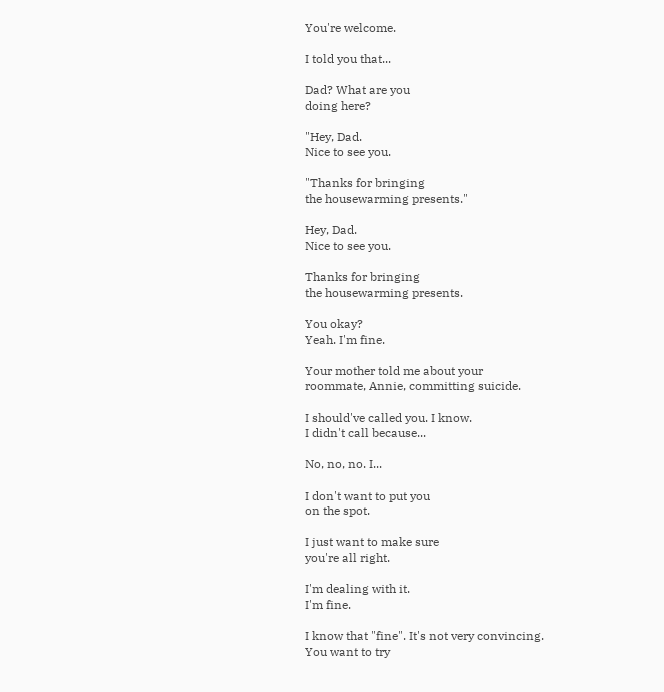You're welcome.

I told you that...

Dad? What are you
doing here?

"Hey, Dad.
Nice to see you.

"Thanks for bringing
the housewarming presents."

Hey, Dad.
Nice to see you.

Thanks for bringing
the housewarming presents.

You okay?
Yeah. I'm fine.

Your mother told me about your
roommate, Annie, committing suicide.

I should've called you. I know.
I didn't call because...

No, no, no. I...

I don't want to put you
on the spot.

I just want to make sure
you're all right.

I'm dealing with it.
I'm fine.

I know that "fine". It's not very convincing.
You want to try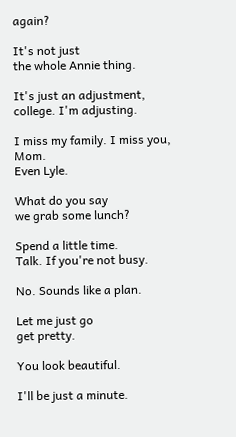again?

It's not just
the whole Annie thing.

It's just an adjustment,
college. I'm adjusting.

I miss my family. I miss you, Mom.
Even Lyle.

What do you say
we grab some lunch?

Spend a little time.
Talk. If you're not busy.

No. Sounds like a plan.

Let me just go
get pretty.

You look beautiful.

I'll be just a minute.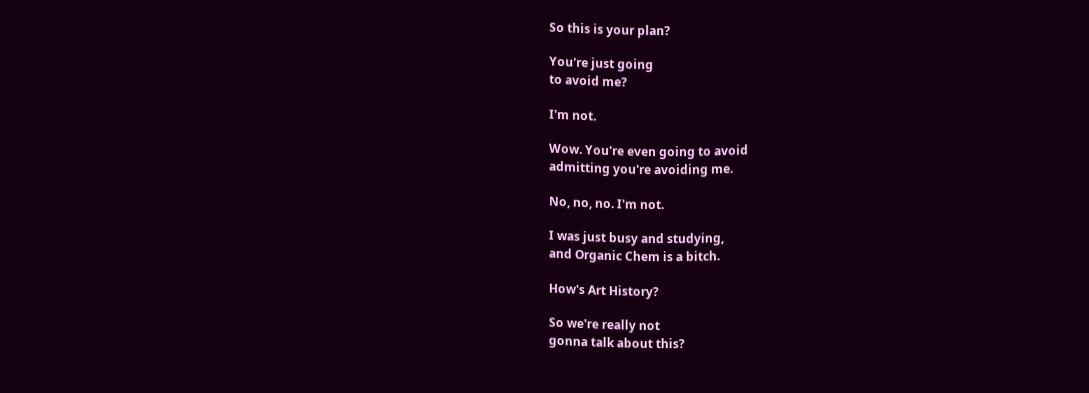So this is your plan?

You're just going
to avoid me?

I'm not.

Wow. You're even going to avoid
admitting you're avoiding me.

No, no, no. I'm not.

I was just busy and studying,
and Organic Chem is a bitch.

How's Art History?

So we're really not
gonna talk about this?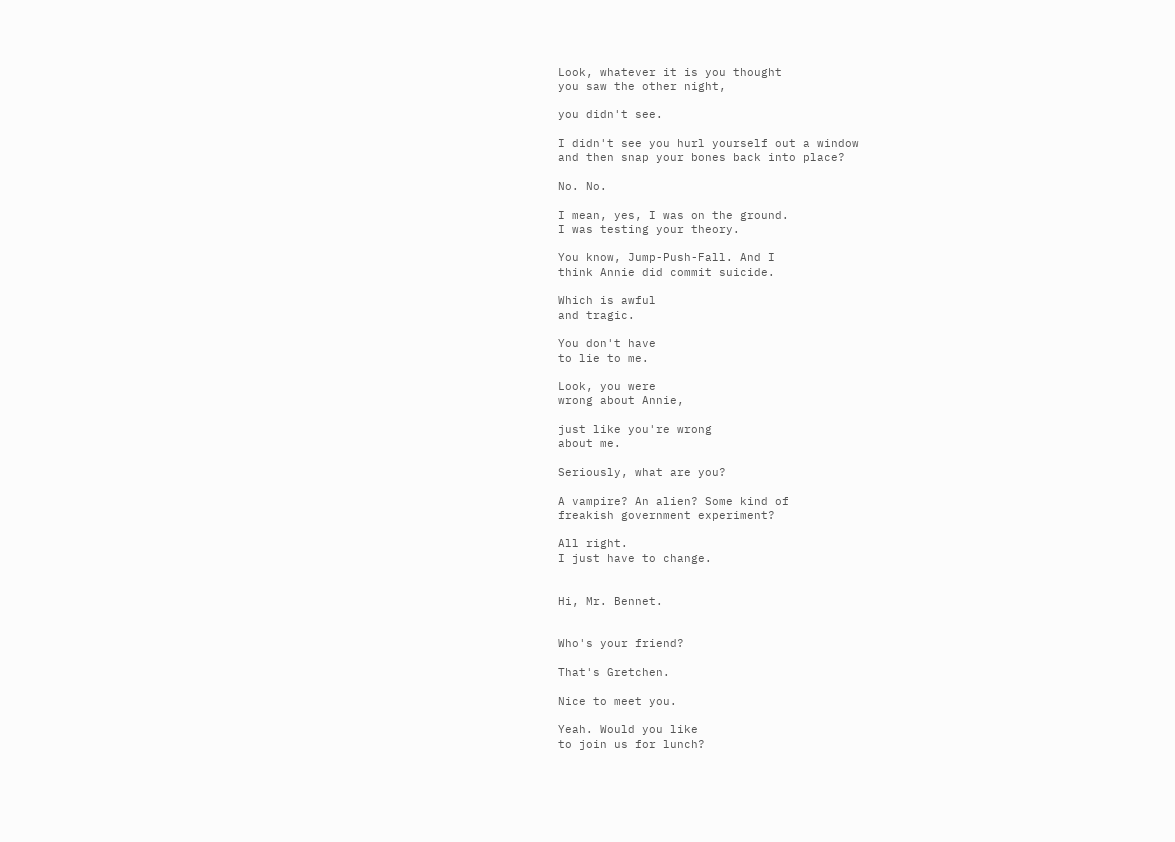Look, whatever it is you thought
you saw the other night,

you didn't see.

I didn't see you hurl yourself out a window
and then snap your bones back into place?

No. No.

I mean, yes, I was on the ground.
I was testing your theory.

You know, Jump-Push-Fall. And I
think Annie did commit suicide.

Which is awful
and tragic.

You don't have
to lie to me.

Look, you were
wrong about Annie,

just like you're wrong
about me.

Seriously, what are you?

A vampire? An alien? Some kind of
freakish government experiment?

All right.
I just have to change.


Hi, Mr. Bennet.


Who's your friend?

That's Gretchen.

Nice to meet you.

Yeah. Would you like
to join us for lunch?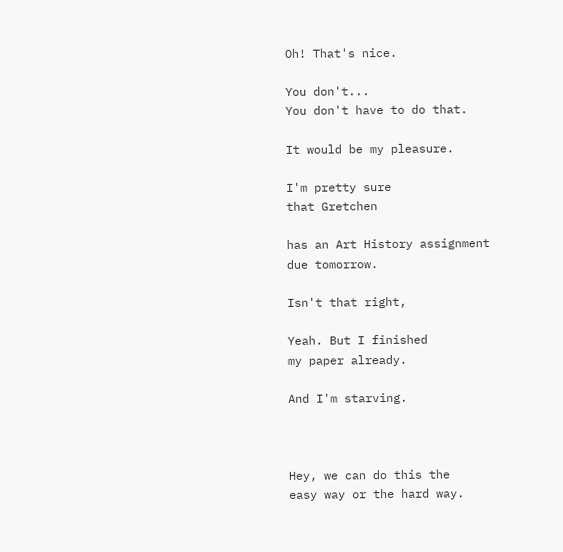Oh! That's nice.

You don't...
You don't have to do that.

It would be my pleasure.

I'm pretty sure
that Gretchen

has an Art History assignment
due tomorrow.

Isn't that right,

Yeah. But I finished
my paper already.

And I'm starving.



Hey, we can do this the
easy way or the hard way.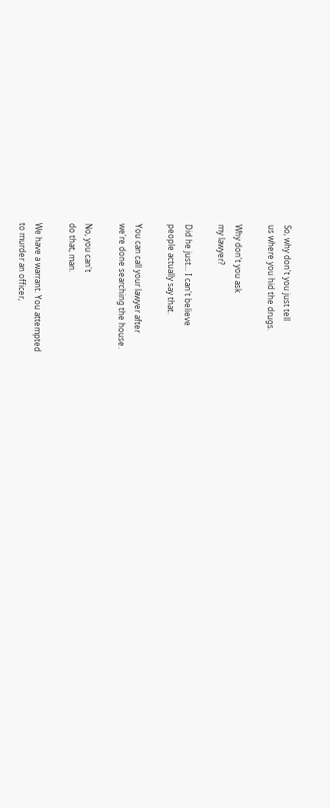So, why don't you just tell
us where you hid the drugs.

Why don't you ask
my lawyer?

Did he just... I can't believe
people actually say that.

You can call your lawyer after
we're done searching the house.

No, you can't
do that, man.

We have a warrant. You attempted
to murder an officer,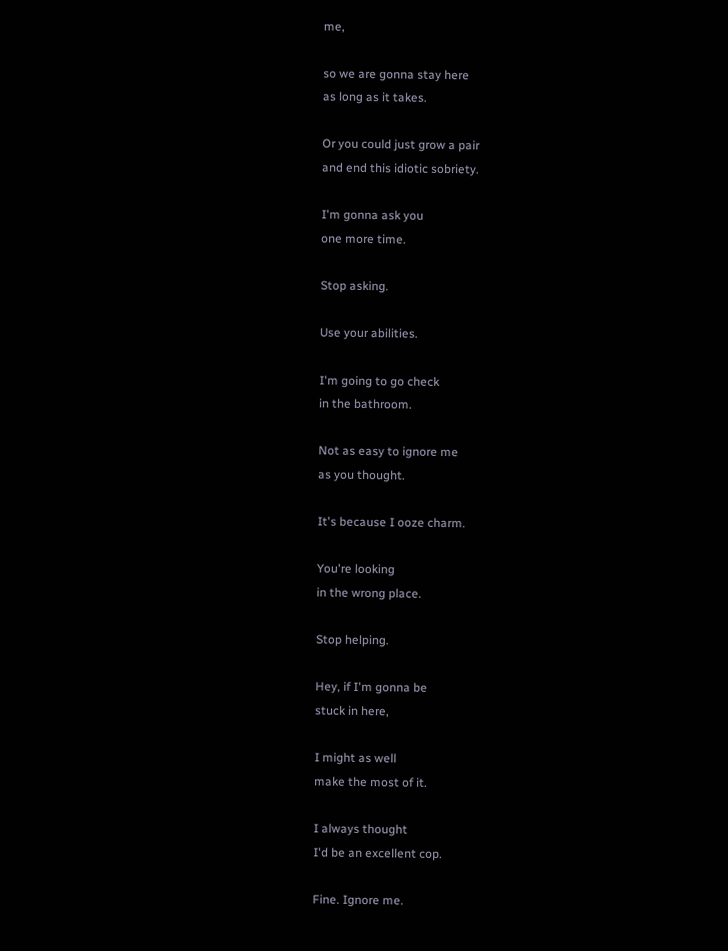me,

so we are gonna stay here
as long as it takes.

Or you could just grow a pair
and end this idiotic sobriety.

I'm gonna ask you
one more time.

Stop asking.

Use your abilities.

I'm going to go check
in the bathroom.

Not as easy to ignore me
as you thought.

It's because I ooze charm.

You're looking
in the wrong place.

Stop helping.

Hey, if I'm gonna be
stuck in here,

I might as well
make the most of it.

I always thought
I'd be an excellent cop.

Fine. Ignore me.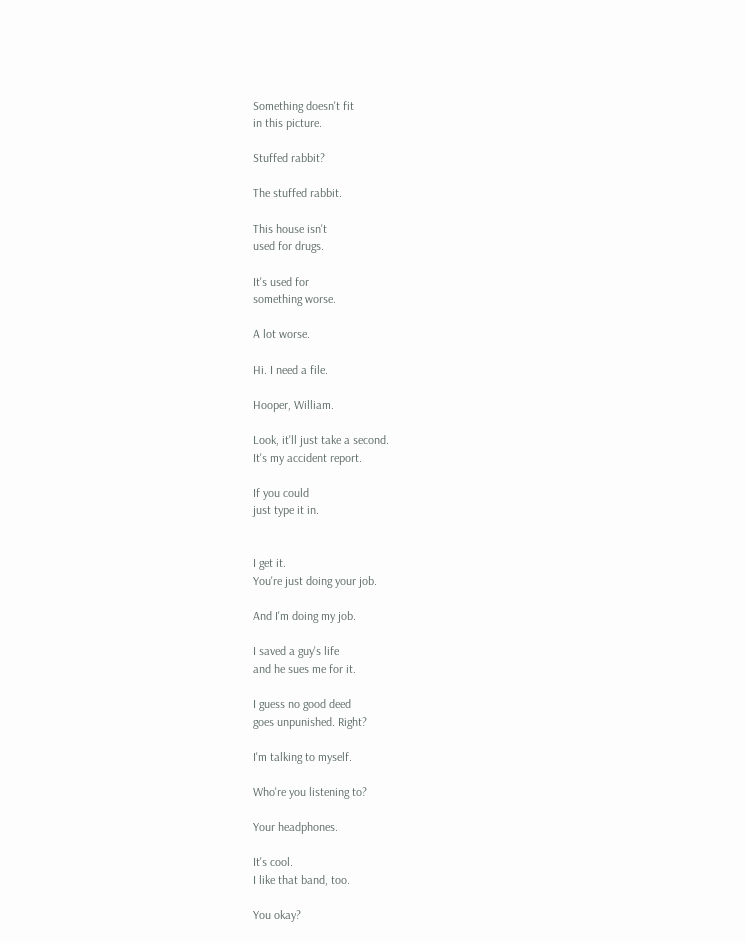Something doesn't fit
in this picture.

Stuffed rabbit?

The stuffed rabbit.

This house isn't
used for drugs.

It's used for
something worse.

A lot worse.

Hi. I need a file.

Hooper, William.

Look, it'll just take a second.
It's my accident report.

If you could
just type it in.


I get it.
You're just doing your job.

And I'm doing my job.

I saved a guy's life
and he sues me for it.

I guess no good deed
goes unpunished. Right?

I'm talking to myself.

Who're you listening to?

Your headphones.

It's cool.
I like that band, too.

You okay?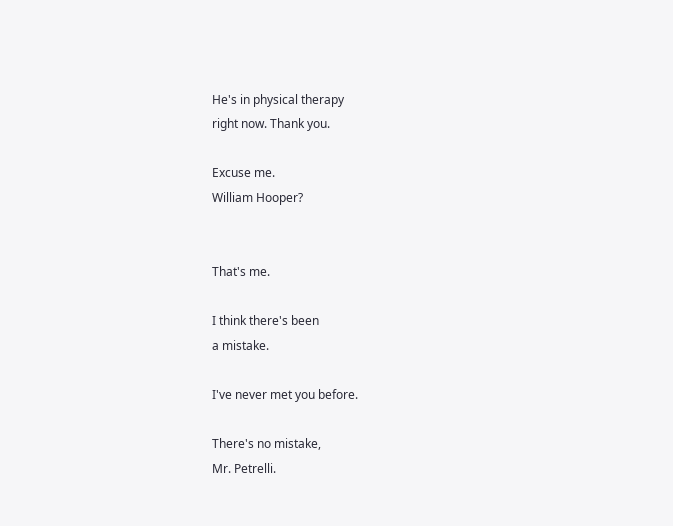He's in physical therapy
right now. Thank you.

Excuse me.
William Hooper?


That's me.

I think there's been
a mistake.

I've never met you before.

There's no mistake,
Mr. Petrelli.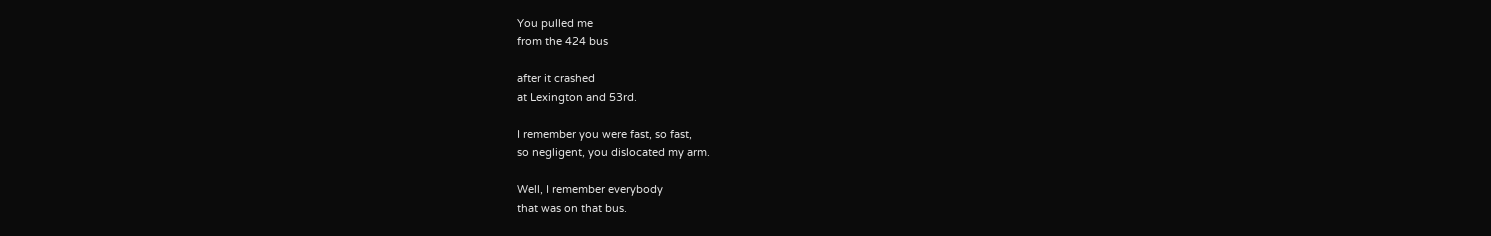You pulled me
from the 424 bus

after it crashed
at Lexington and 53rd.

I remember you were fast, so fast,
so negligent, you dislocated my arm.

Well, I remember everybody
that was on that bus.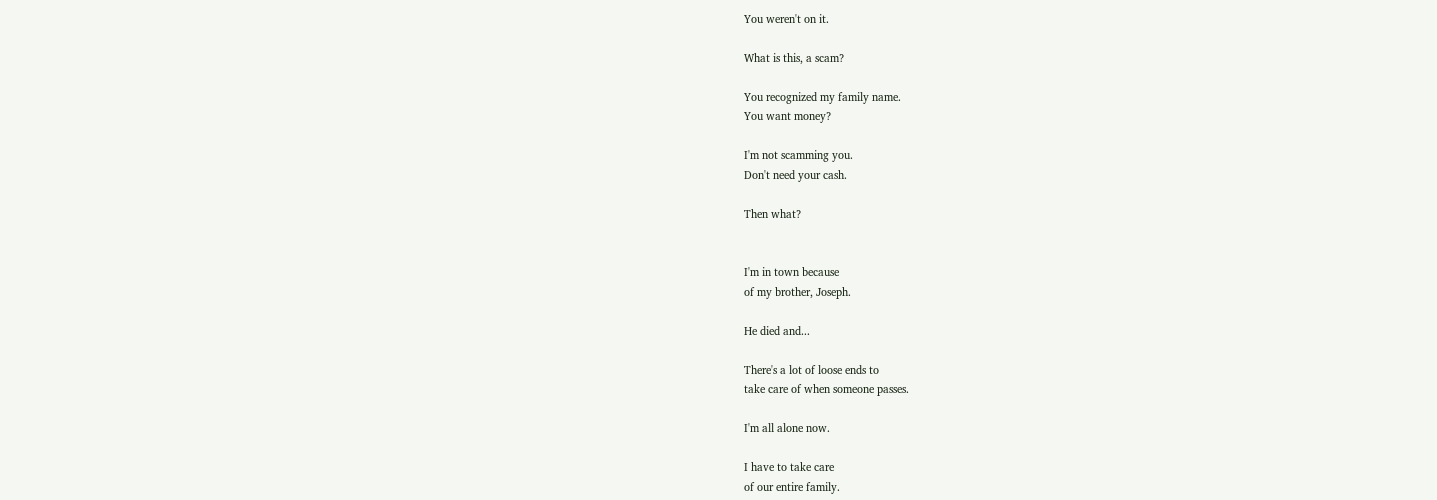You weren't on it.

What is this, a scam?

You recognized my family name.
You want money?

I'm not scamming you.
Don't need your cash.

Then what?


I'm in town because
of my brother, Joseph.

He died and...

There's a lot of loose ends to
take care of when someone passes.

I'm all alone now.

I have to take care
of our entire family.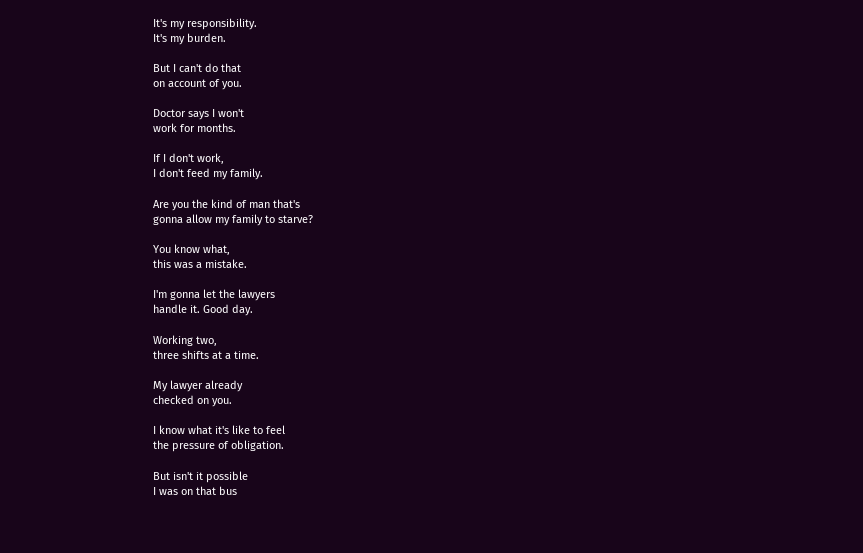It's my responsibility.
It's my burden.

But I can't do that
on account of you.

Doctor says I won't
work for months.

If I don't work,
I don't feed my family.

Are you the kind of man that's
gonna allow my family to starve?

You know what,
this was a mistake.

I'm gonna let the lawyers
handle it. Good day.

Working two,
three shifts at a time.

My lawyer already
checked on you.

I know what it's like to feel
the pressure of obligation.

But isn't it possible
I was on that bus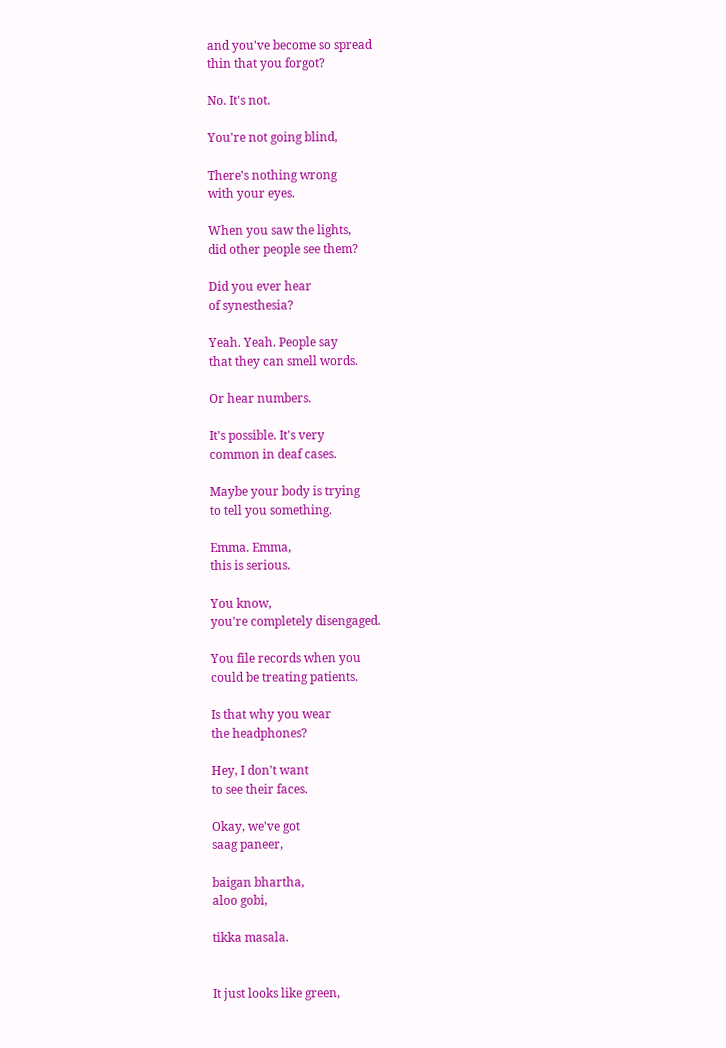and you've become so spread
thin that you forgot?

No. It's not.

You're not going blind,

There's nothing wrong
with your eyes.

When you saw the lights,
did other people see them?

Did you ever hear
of synesthesia?

Yeah. Yeah. People say
that they can smell words.

Or hear numbers.

It's possible. It's very
common in deaf cases.

Maybe your body is trying
to tell you something.

Emma. Emma,
this is serious.

You know,
you're completely disengaged.

You file records when you
could be treating patients.

Is that why you wear
the headphones?

Hey, I don't want
to see their faces.

Okay, we've got
saag paneer,

baigan bhartha,
aloo gobi,

tikka masala.


It just looks like green,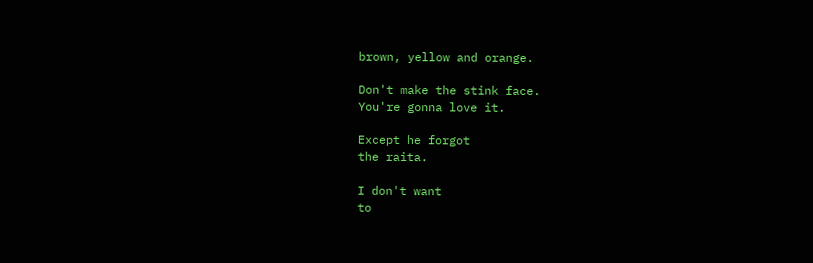brown, yellow and orange.

Don't make the stink face.
You're gonna love it.

Except he forgot
the raita.

I don't want
to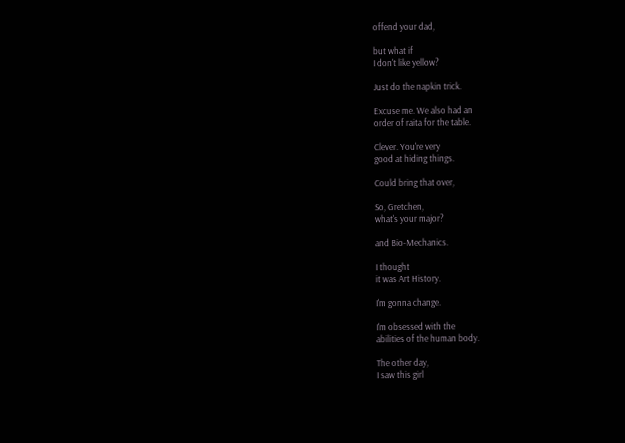offend your dad,

but what if
I don't like yellow?

Just do the napkin trick.

Excuse me. We also had an
order of raita for the table.

Clever. You're very
good at hiding things.

Could bring that over,

So, Gretchen,
what's your major?

and Bio-Mechanics.

I thought
it was Art History.

I'm gonna change.

I'm obsessed with the
abilities of the human body.

The other day,
I saw this girl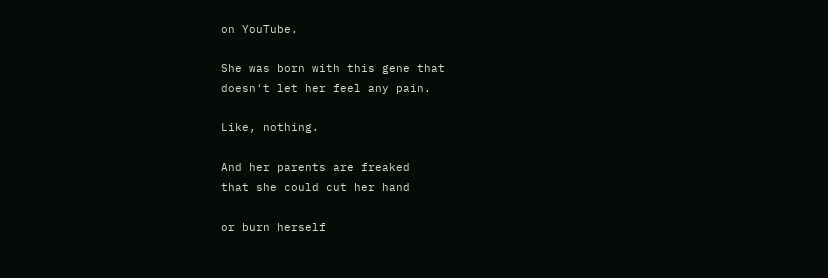on YouTube.

She was born with this gene that
doesn't let her feel any pain.

Like, nothing.

And her parents are freaked
that she could cut her hand

or burn herself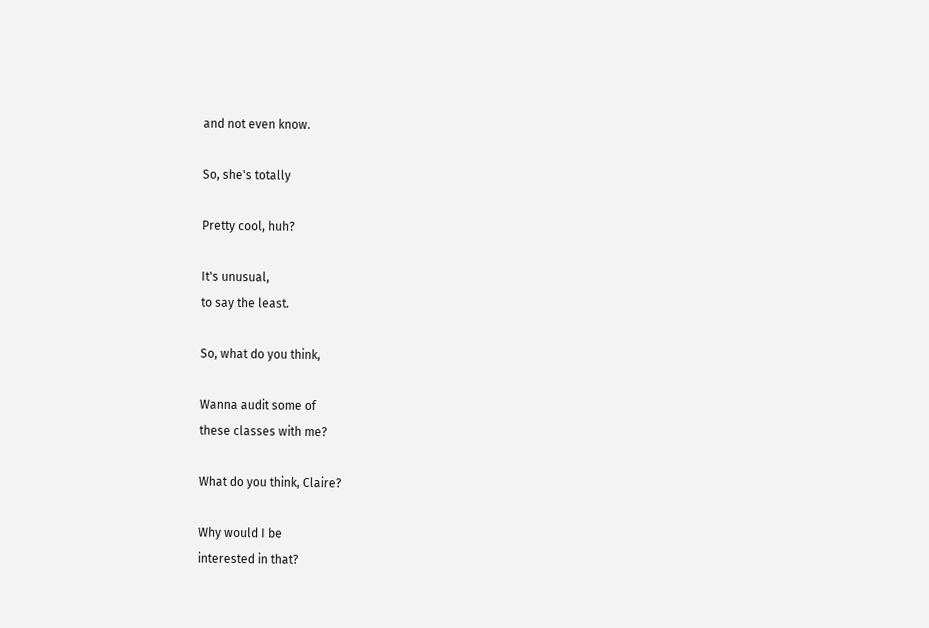and not even know.

So, she's totally

Pretty cool, huh?

It's unusual,
to say the least.

So, what do you think,

Wanna audit some of
these classes with me?

What do you think, Claire?

Why would I be
interested in that?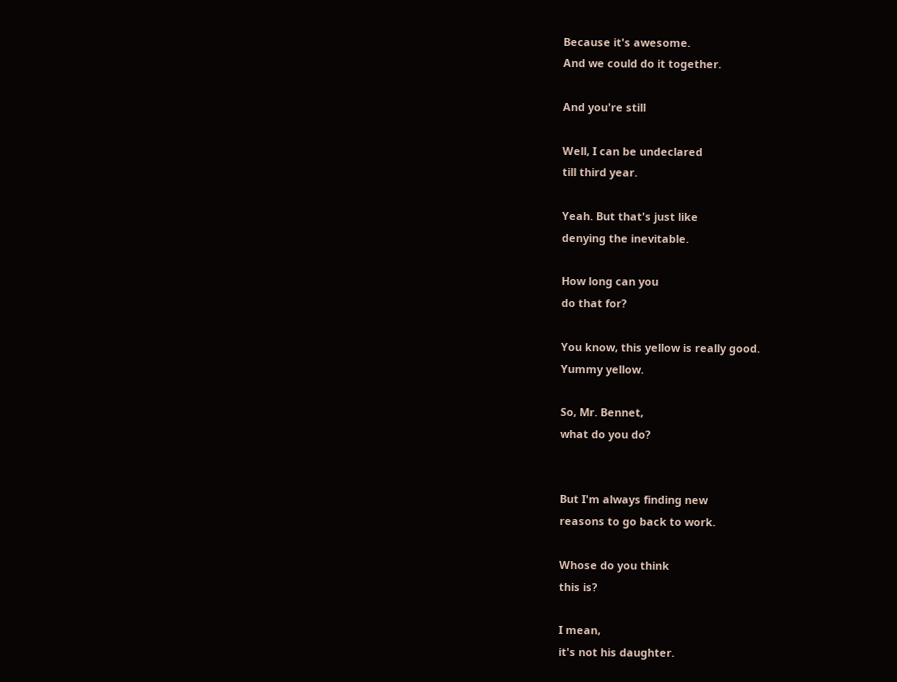Because it's awesome.
And we could do it together.

And you're still

Well, I can be undeclared
till third year.

Yeah. But that's just like
denying the inevitable.

How long can you
do that for?

You know, this yellow is really good.
Yummy yellow.

So, Mr. Bennet,
what do you do?


But I'm always finding new
reasons to go back to work.

Whose do you think
this is?

I mean,
it's not his daughter.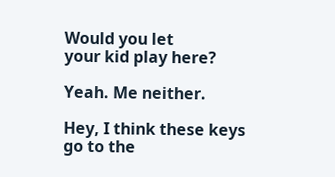Would you let
your kid play here?

Yeah. Me neither.

Hey, I think these keys
go to the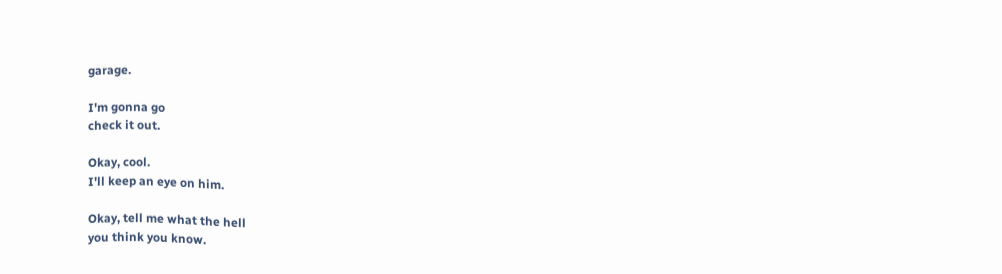garage.

I'm gonna go
check it out.

Okay, cool.
I'll keep an eye on him.

Okay, tell me what the hell
you think you know.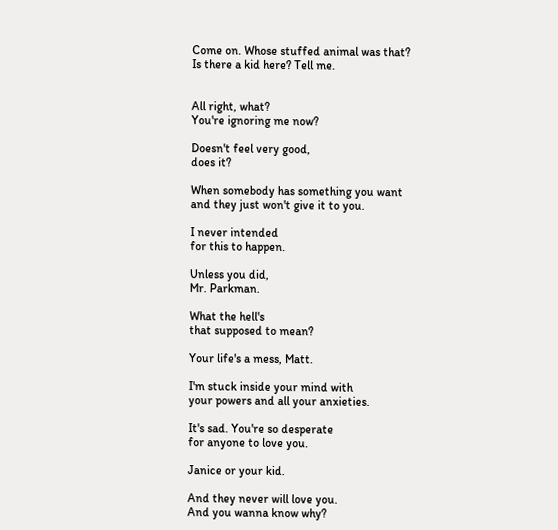Come on. Whose stuffed animal was that?
Is there a kid here? Tell me.


All right, what?
You're ignoring me now?

Doesn't feel very good,
does it?

When somebody has something you want
and they just won't give it to you.

I never intended
for this to happen.

Unless you did,
Mr. Parkman.

What the hell's
that supposed to mean?

Your life's a mess, Matt.

I'm stuck inside your mind with
your powers and all your anxieties.

It's sad. You're so desperate
for anyone to love you.

Janice or your kid.

And they never will love you.
And you wanna know why?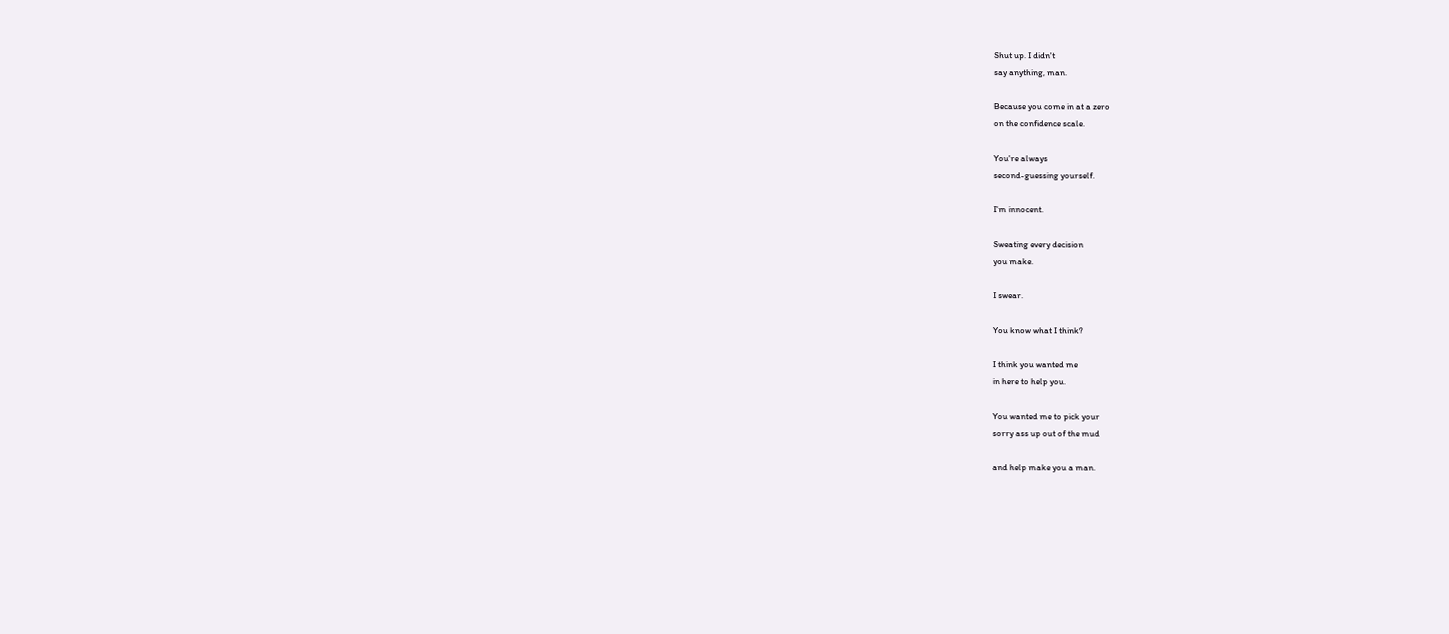Shut up. I didn't
say anything, man.

Because you come in at a zero
on the confidence scale.

You're always
second-guessing yourself.

I'm innocent.

Sweating every decision
you make.

I swear.

You know what I think?

I think you wanted me
in here to help you.

You wanted me to pick your
sorry ass up out of the mud

and help make you a man.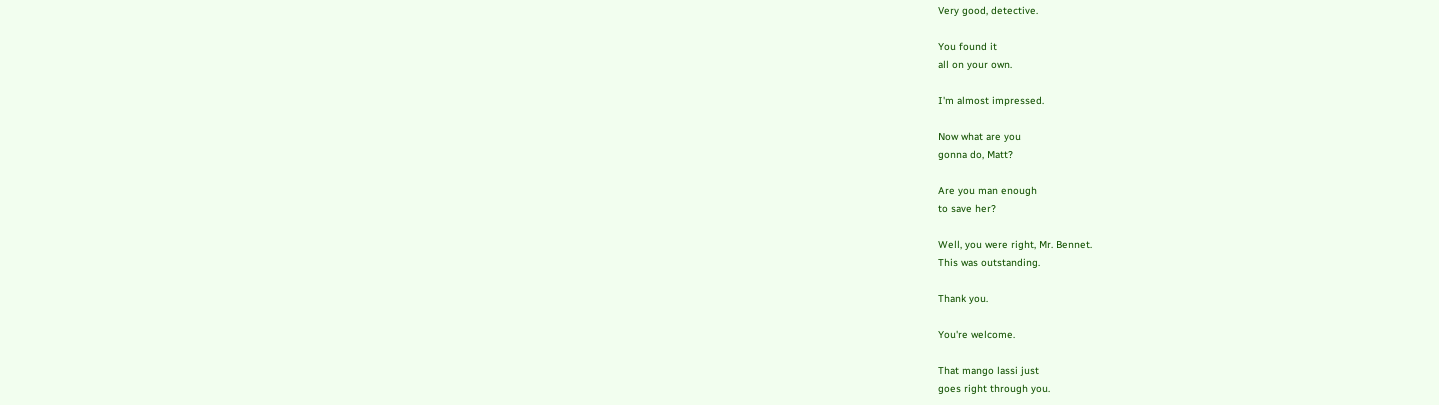Very good, detective.

You found it
all on your own.

I'm almost impressed.

Now what are you
gonna do, Matt?

Are you man enough
to save her?

Well, you were right, Mr. Bennet.
This was outstanding.

Thank you.

You're welcome.

That mango lassi just
goes right through you.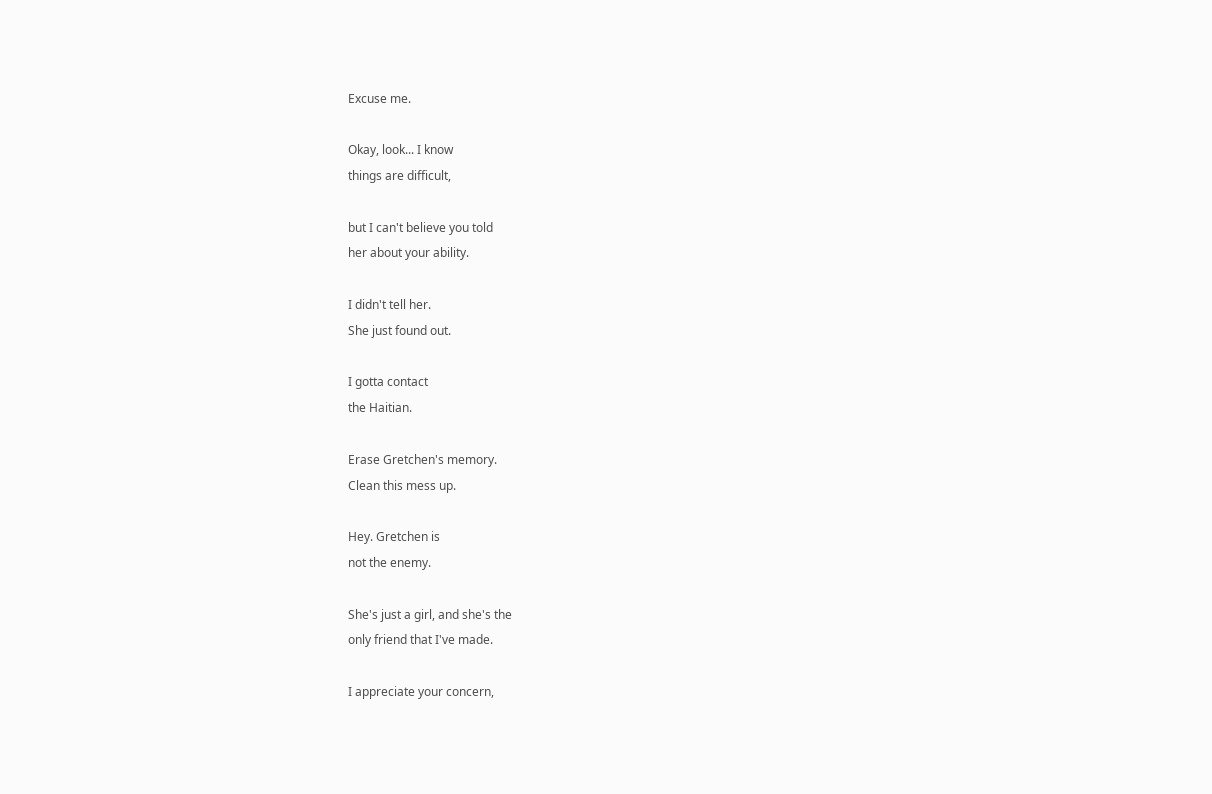Excuse me.

Okay, look... I know
things are difficult,

but I can't believe you told
her about your ability.

I didn't tell her.
She just found out.

I gotta contact
the Haitian.

Erase Gretchen's memory.
Clean this mess up.

Hey. Gretchen is
not the enemy.

She's just a girl, and she's the
only friend that I've made.

I appreciate your concern,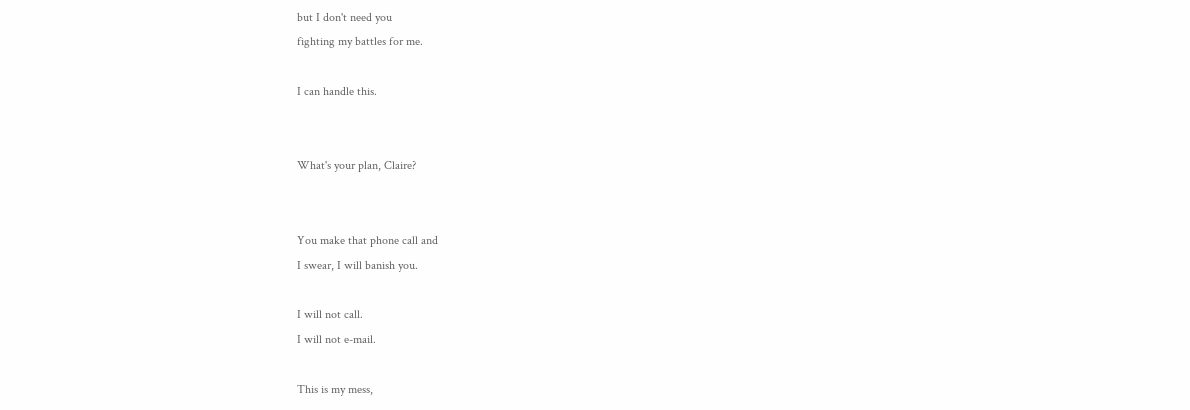but I don't need you
fighting my battles for me.

I can handle this.


What's your plan, Claire?


You make that phone call and
I swear, I will banish you.

I will not call.
I will not e-mail.

This is my mess,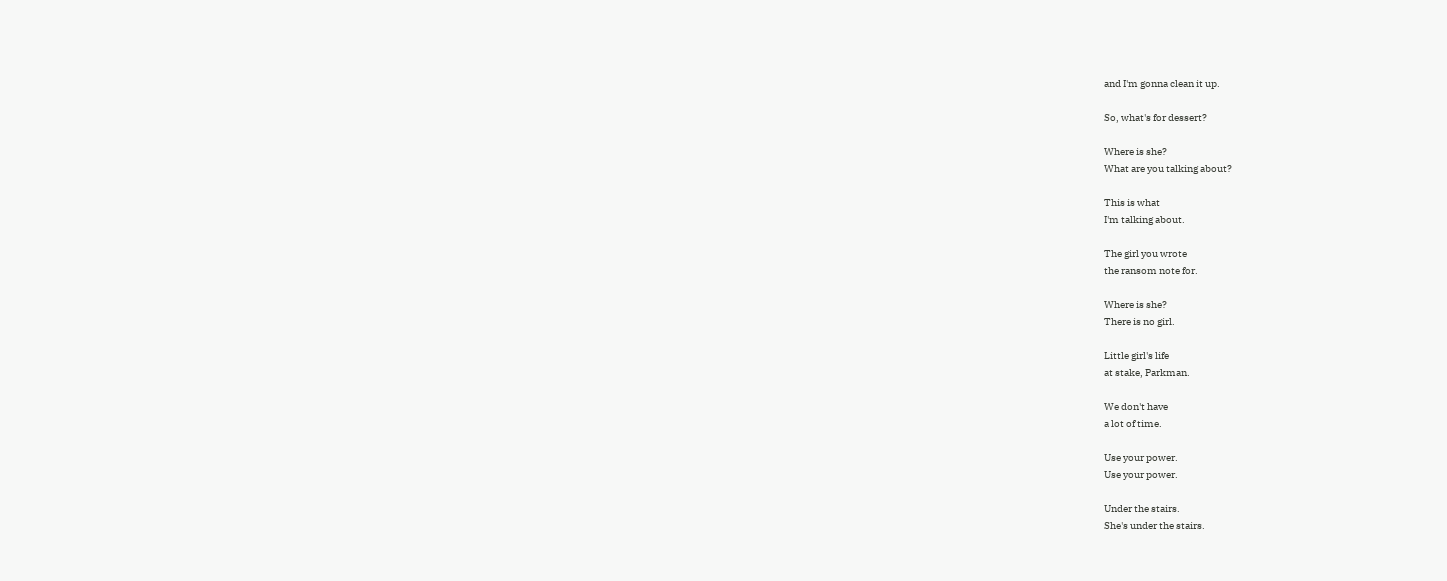and I'm gonna clean it up.

So, what's for dessert?

Where is she?
What are you talking about?

This is what
I'm talking about.

The girl you wrote
the ransom note for.

Where is she?
There is no girl.

Little girl's life
at stake, Parkman.

We don't have
a lot of time.

Use your power.
Use your power.

Under the stairs.
She's under the stairs.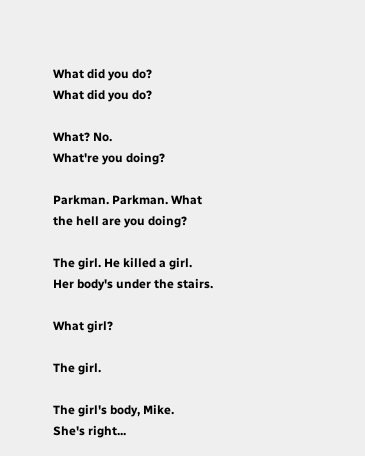What did you do?
What did you do?

What? No.
What're you doing?

Parkman. Parkman. What
the hell are you doing?

The girl. He killed a girl.
Her body's under the stairs.

What girl?

The girl.

The girl's body, Mike.
She's right...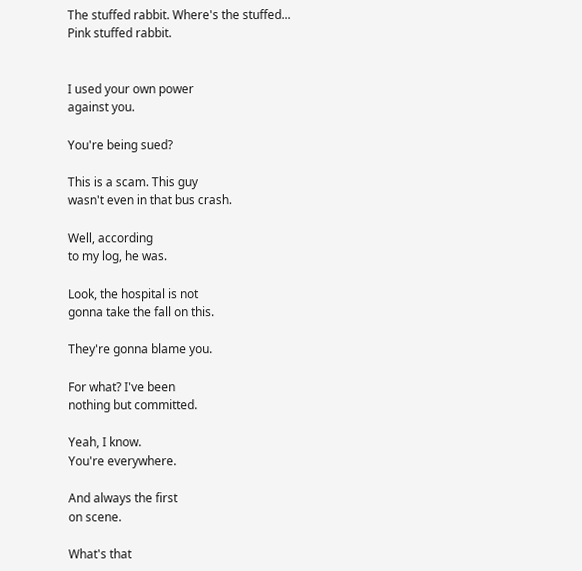The stuffed rabbit. Where's the stuffed...
Pink stuffed rabbit.


I used your own power
against you.

You're being sued?

This is a scam. This guy
wasn't even in that bus crash.

Well, according
to my log, he was.

Look, the hospital is not
gonna take the fall on this.

They're gonna blame you.

For what? I've been
nothing but committed.

Yeah, I know.
You're everywhere.

And always the first
on scene.

What's that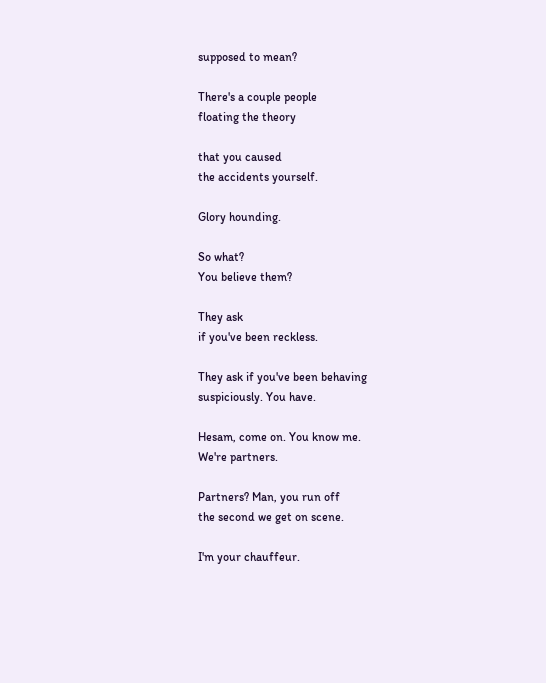supposed to mean?

There's a couple people
floating the theory

that you caused
the accidents yourself.

Glory hounding.

So what?
You believe them?

They ask
if you've been reckless.

They ask if you've been behaving
suspiciously. You have.

Hesam, come on. You know me.
We're partners.

Partners? Man, you run off
the second we get on scene.

I'm your chauffeur.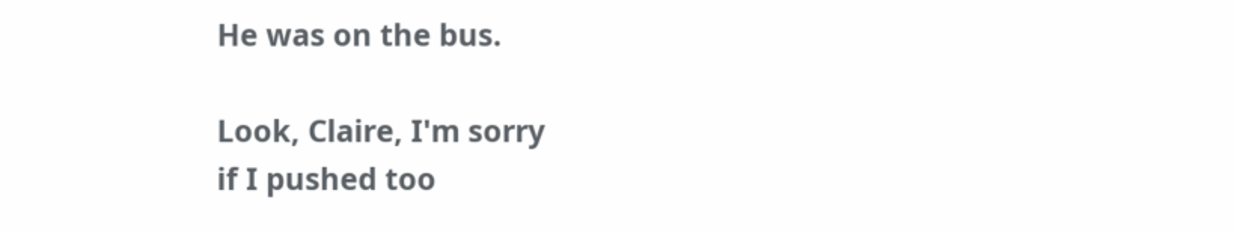He was on the bus.

Look, Claire, I'm sorry
if I pushed too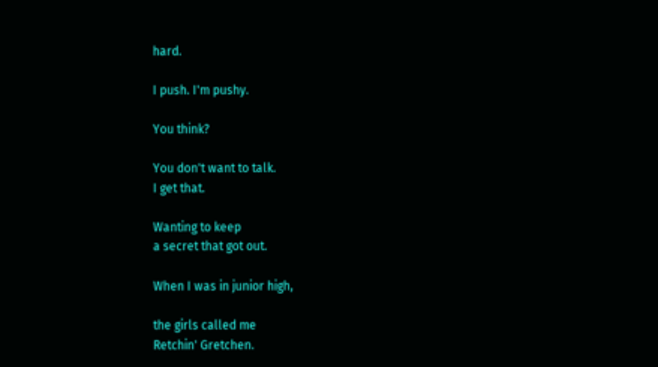hard.

I push. I'm pushy.

You think?

You don't want to talk.
I get that.

Wanting to keep
a secret that got out.

When I was in junior high,

the girls called me
Retchin' Gretchen.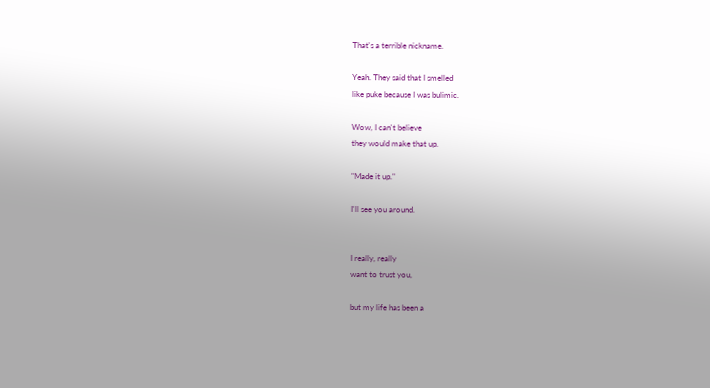That's a terrible nickname.

Yeah. They said that I smelled
like puke because I was bulimic.

Wow, I can't believe
they would make that up.

"Made it up."

I'll see you around.


I really, really
want to trust you,

but my life has been a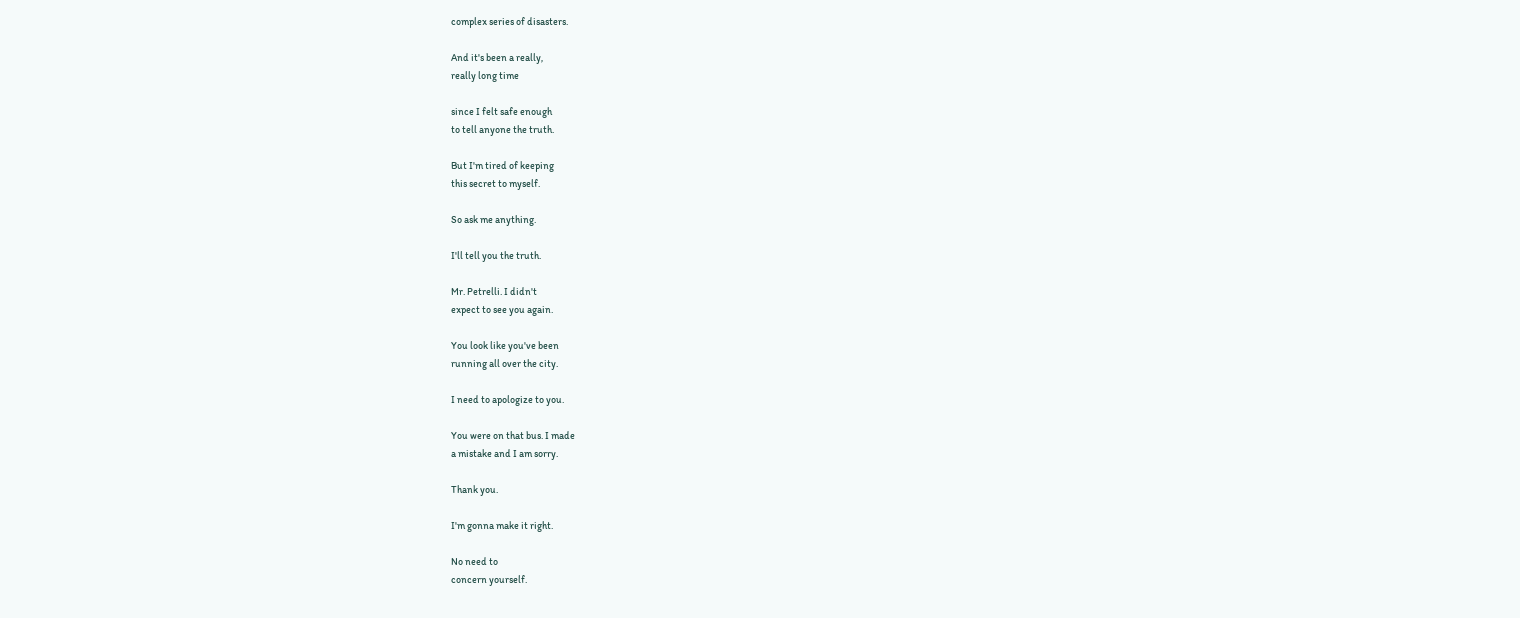complex series of disasters.

And it's been a really,
really long time

since I felt safe enough
to tell anyone the truth.

But I'm tired of keeping
this secret to myself.

So ask me anything.

I'll tell you the truth.

Mr. Petrelli. I didn't
expect to see you again.

You look like you've been
running all over the city.

I need to apologize to you.

You were on that bus. I made
a mistake and I am sorry.

Thank you.

I'm gonna make it right.

No need to
concern yourself.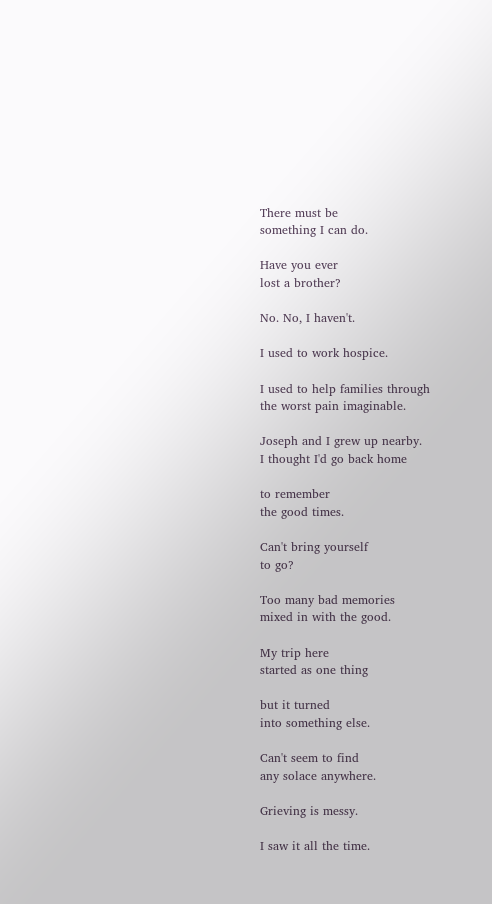There must be
something I can do.

Have you ever
lost a brother?

No. No, I haven't.

I used to work hospice.

I used to help families through
the worst pain imaginable.

Joseph and I grew up nearby.
I thought I'd go back home

to remember
the good times.

Can't bring yourself
to go?

Too many bad memories
mixed in with the good.

My trip here
started as one thing

but it turned
into something else.

Can't seem to find
any solace anywhere.

Grieving is messy.

I saw it all the time.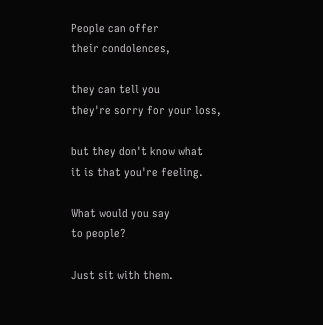People can offer
their condolences,

they can tell you
they're sorry for your loss,

but they don't know what
it is that you're feeling.

What would you say
to people?

Just sit with them.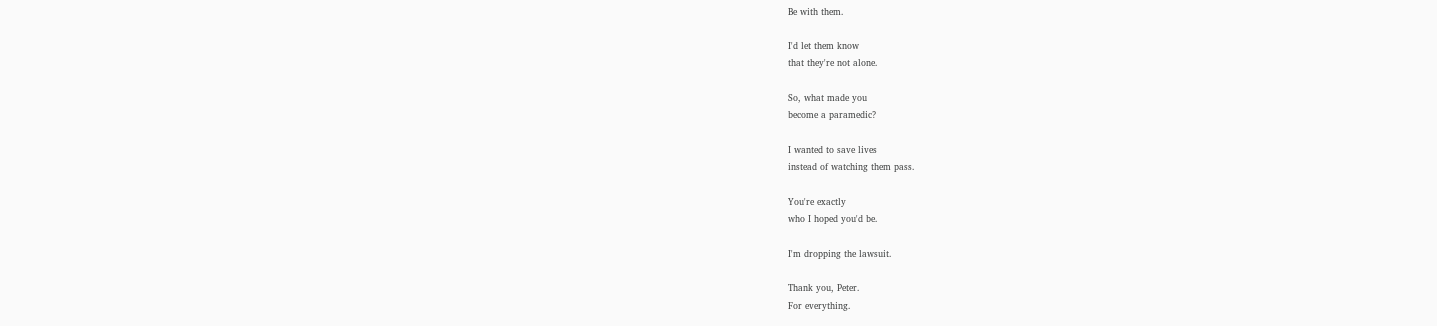Be with them.

I'd let them know
that they're not alone.

So, what made you
become a paramedic?

I wanted to save lives
instead of watching them pass.

You're exactly
who I hoped you'd be.

I'm dropping the lawsuit.

Thank you, Peter.
For everything.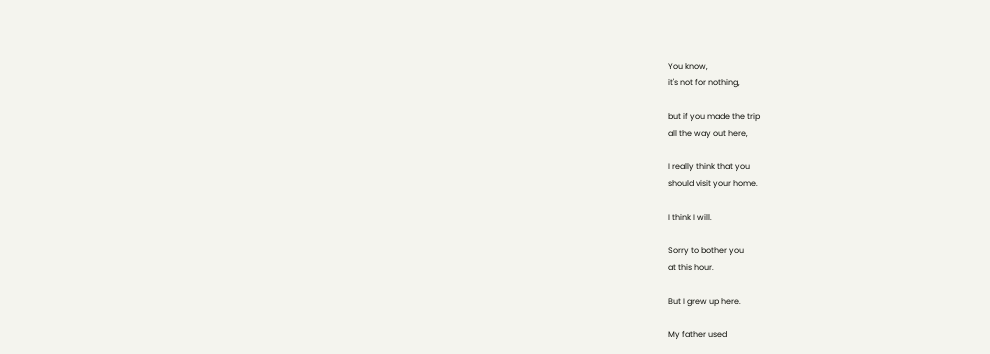You know,
it's not for nothing,

but if you made the trip
all the way out here,

I really think that you
should visit your home.

I think I will.

Sorry to bother you
at this hour.

But I grew up here.

My father used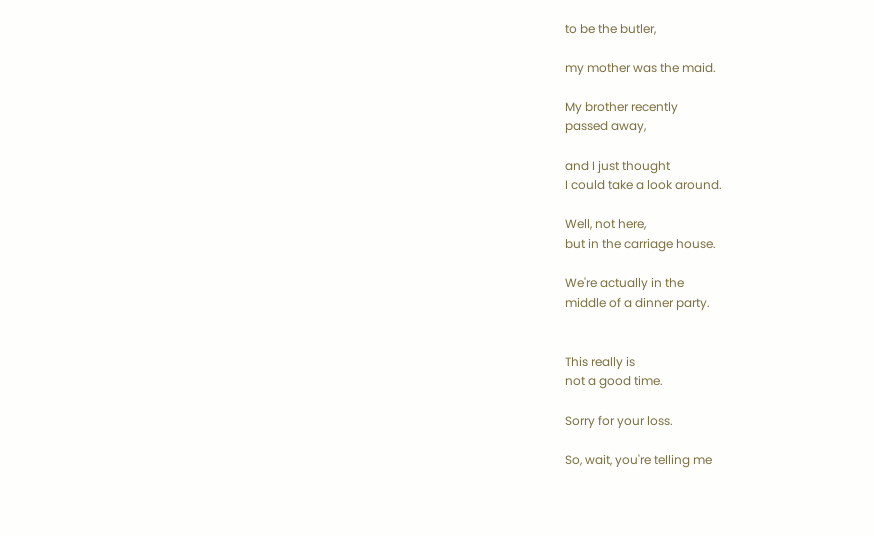to be the butler,

my mother was the maid.

My brother recently
passed away,

and I just thought
I could take a look around.

Well, not here,
but in the carriage house.

We're actually in the
middle of a dinner party.


This really is
not a good time.

Sorry for your loss.

So, wait, you're telling me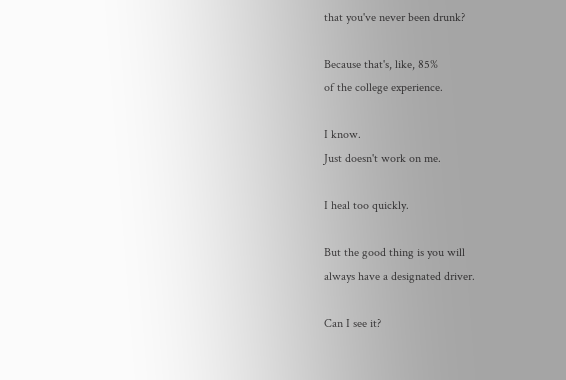that you've never been drunk?

Because that's, like, 85%
of the college experience.

I know.
Just doesn't work on me.

I heal too quickly.

But the good thing is you will
always have a designated driver.

Can I see it?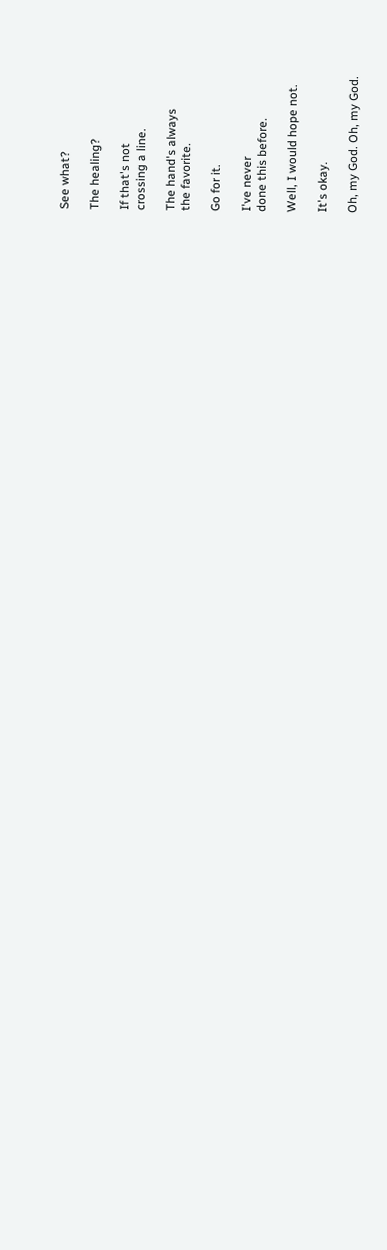See what?

The healing?

If that's not
crossing a line.

The hand's always
the favorite.

Go for it.

I've never
done this before.

Well, I would hope not.

It's okay.

Oh, my God. Oh, my God.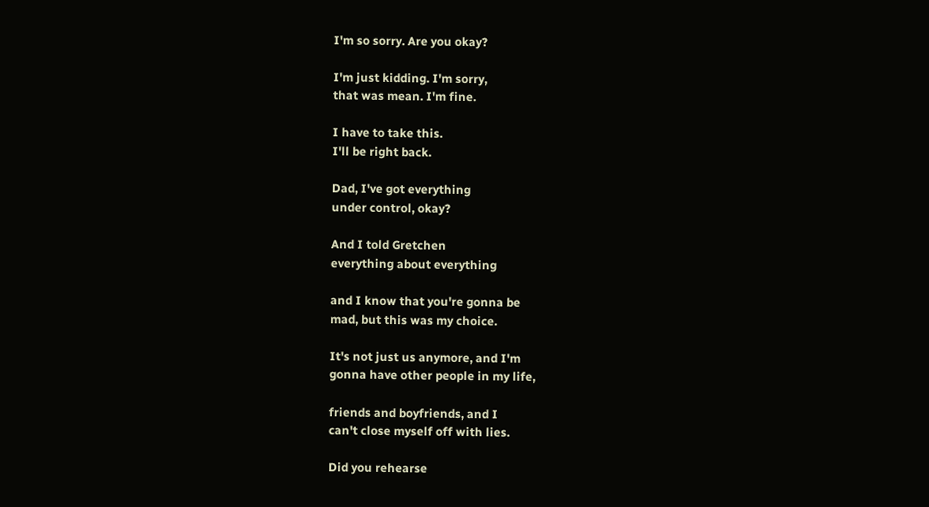I'm so sorry. Are you okay?

I'm just kidding. I'm sorry,
that was mean. I'm fine.

I have to take this.
I'll be right back.

Dad, I've got everything
under control, okay?

And I told Gretchen
everything about everything

and I know that you're gonna be
mad, but this was my choice.

It's not just us anymore, and I'm
gonna have other people in my life,

friends and boyfriends, and I
can't close myself off with lies.

Did you rehearse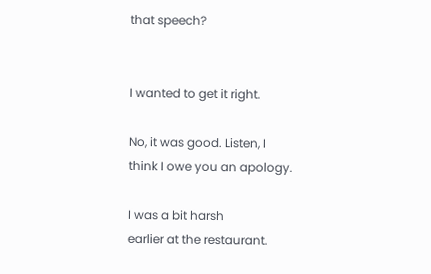that speech?


I wanted to get it right.

No, it was good. Listen, I
think I owe you an apology.

I was a bit harsh
earlier at the restaurant.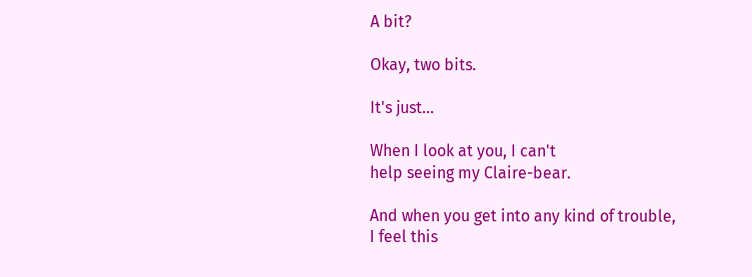A bit?

Okay, two bits.

It's just...

When I look at you, I can't
help seeing my Claire-bear.

And when you get into any kind of trouble,
I feel this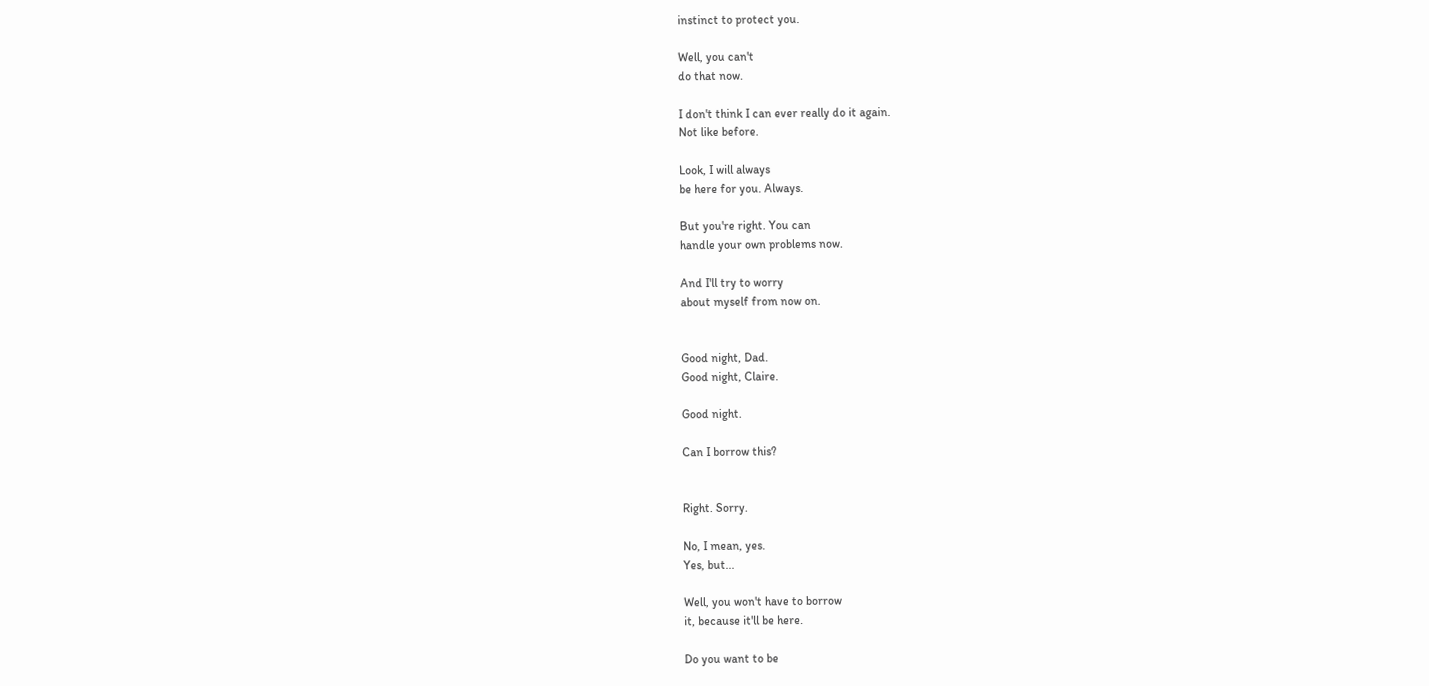instinct to protect you.

Well, you can't
do that now.

I don't think I can ever really do it again.
Not like before.

Look, I will always
be here for you. Always.

But you're right. You can
handle your own problems now.

And I'll try to worry
about myself from now on.


Good night, Dad.
Good night, Claire.

Good night.

Can I borrow this?


Right. Sorry.

No, I mean, yes.
Yes, but...

Well, you won't have to borrow
it, because it'll be here.

Do you want to be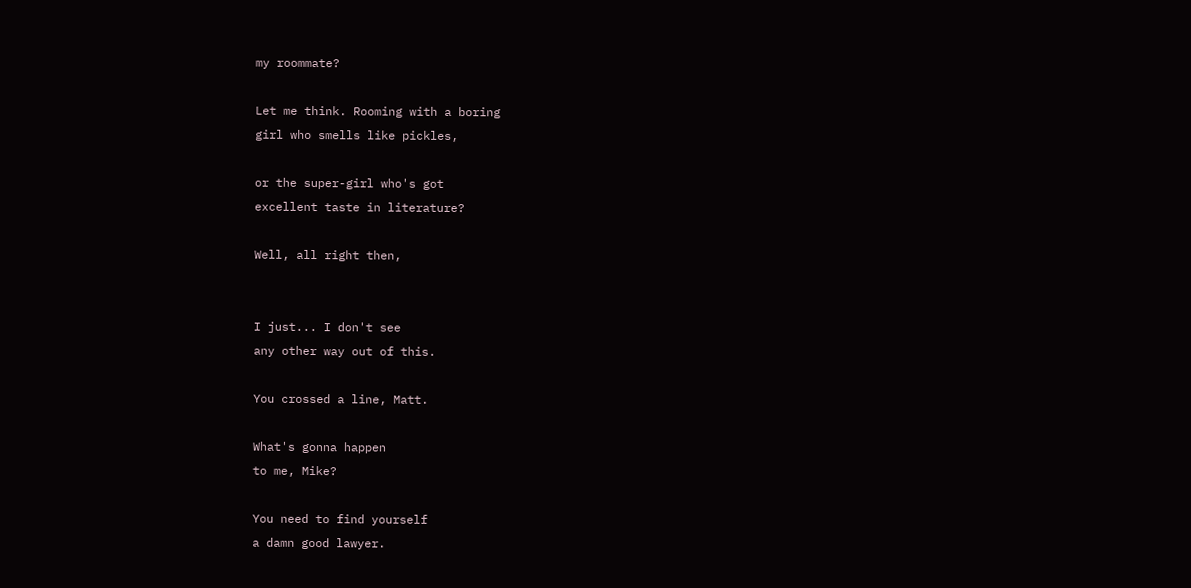my roommate?

Let me think. Rooming with a boring
girl who smells like pickles,

or the super-girl who's got
excellent taste in literature?

Well, all right then,


I just... I don't see
any other way out of this.

You crossed a line, Matt.

What's gonna happen
to me, Mike?

You need to find yourself
a damn good lawyer.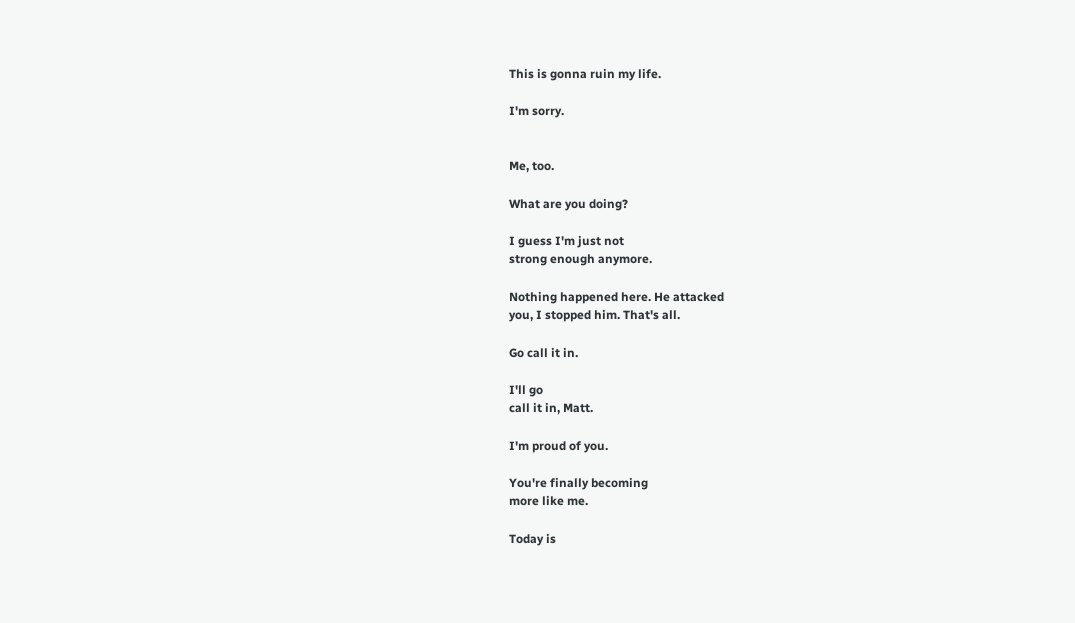This is gonna ruin my life.

I'm sorry.


Me, too.

What are you doing?

I guess I'm just not
strong enough anymore.

Nothing happened here. He attacked
you, I stopped him. That's all.

Go call it in.

I'll go
call it in, Matt.

I'm proud of you.

You're finally becoming
more like me.

Today is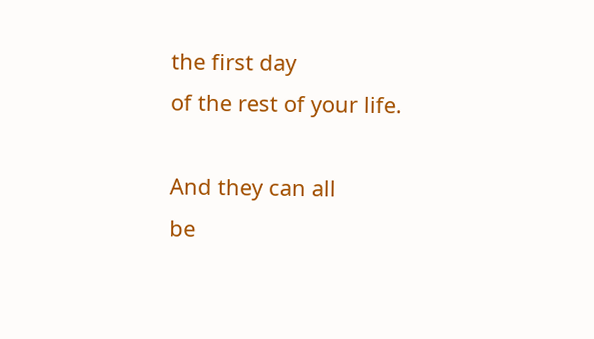the first day
of the rest of your life.

And they can all
be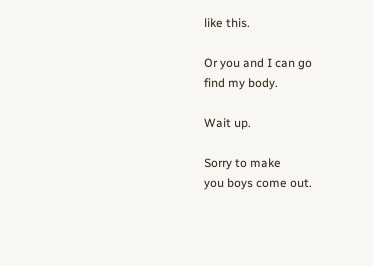like this.

Or you and I can go
find my body.

Wait up.

Sorry to make
you boys come out.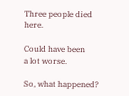Three people died here.

Could have been
a lot worse.

So, what happened?